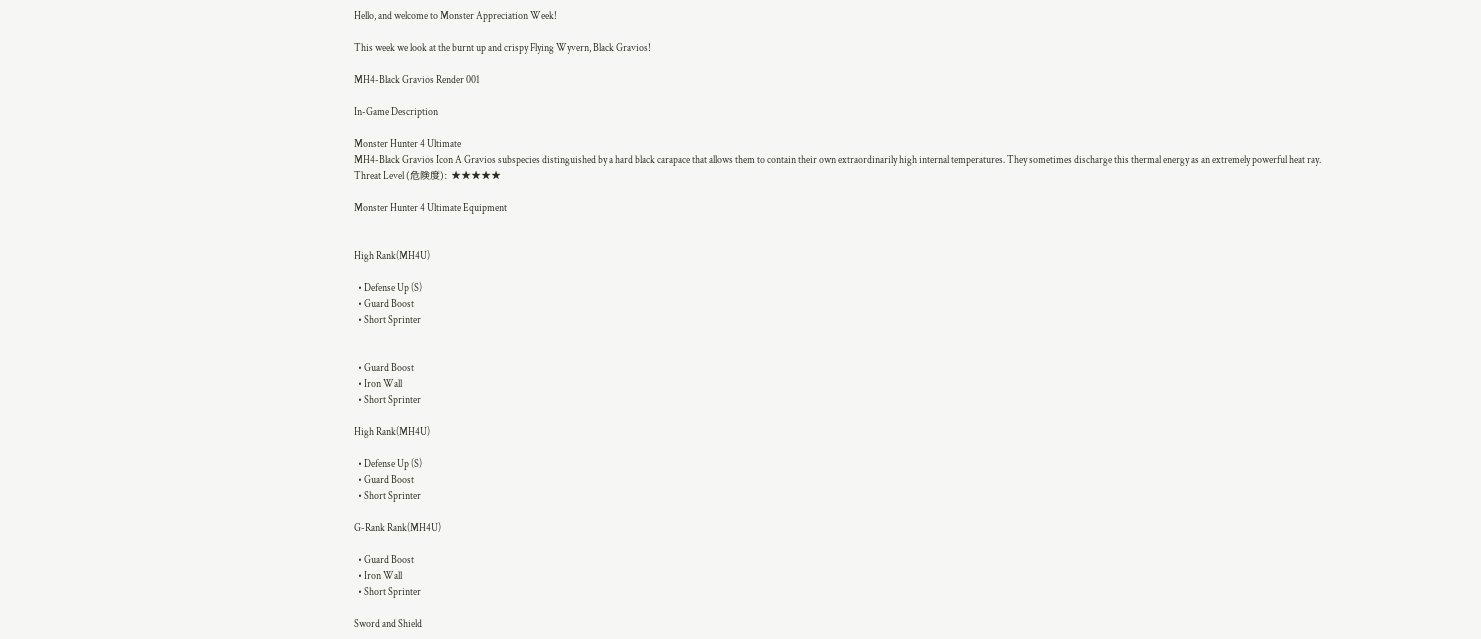Hello, and welcome to Monster Appreciation Week!

This week we look at the burnt up and crispy Flying Wyvern, Black Gravios!

MH4-Black Gravios Render 001

In-Game Description

Monster Hunter 4 Ultimate
MH4-Black Gravios Icon A Gravios subspecies distinguished by a hard black carapace that allows them to contain their own extraordinarily high internal temperatures. They sometimes discharge this thermal energy as an extremely powerful heat ray.
Threat Level (危険度): ★★★★★

Monster Hunter 4 Ultimate Equipment


High Rank(MH4U)

  • Defense Up (S)
  • Guard Boost
  • Short Sprinter


  • Guard Boost
  • Iron Wall
  • Short Sprinter

High Rank(MH4U)

  • Defense Up (S)
  • Guard Boost
  • Short Sprinter

G-Rank Rank(MH4U)

  • Guard Boost
  • Iron Wall
  • Short Sprinter

Sword and Shield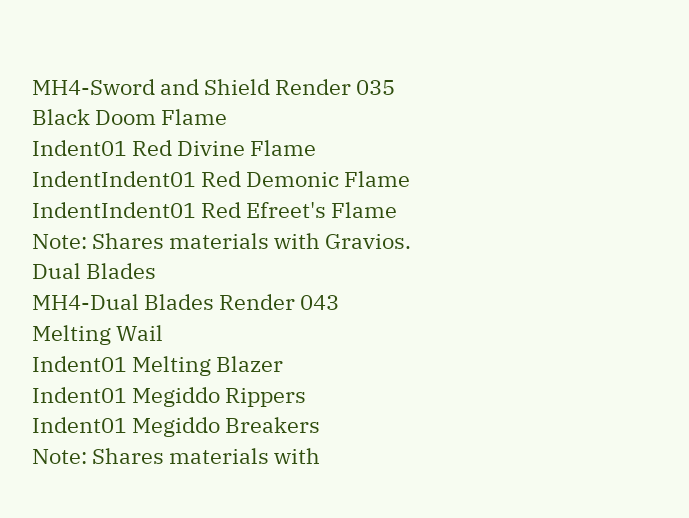MH4-Sword and Shield Render 035
Black Doom Flame
Indent01 Red Divine Flame
IndentIndent01 Red Demonic Flame
IndentIndent01 Red Efreet's Flame
Note: Shares materials with Gravios.
Dual Blades
MH4-Dual Blades Render 043
Melting Wail
Indent01 Melting Blazer
Indent01 Megiddo Rippers
Indent01 Megiddo Breakers
Note: Shares materials with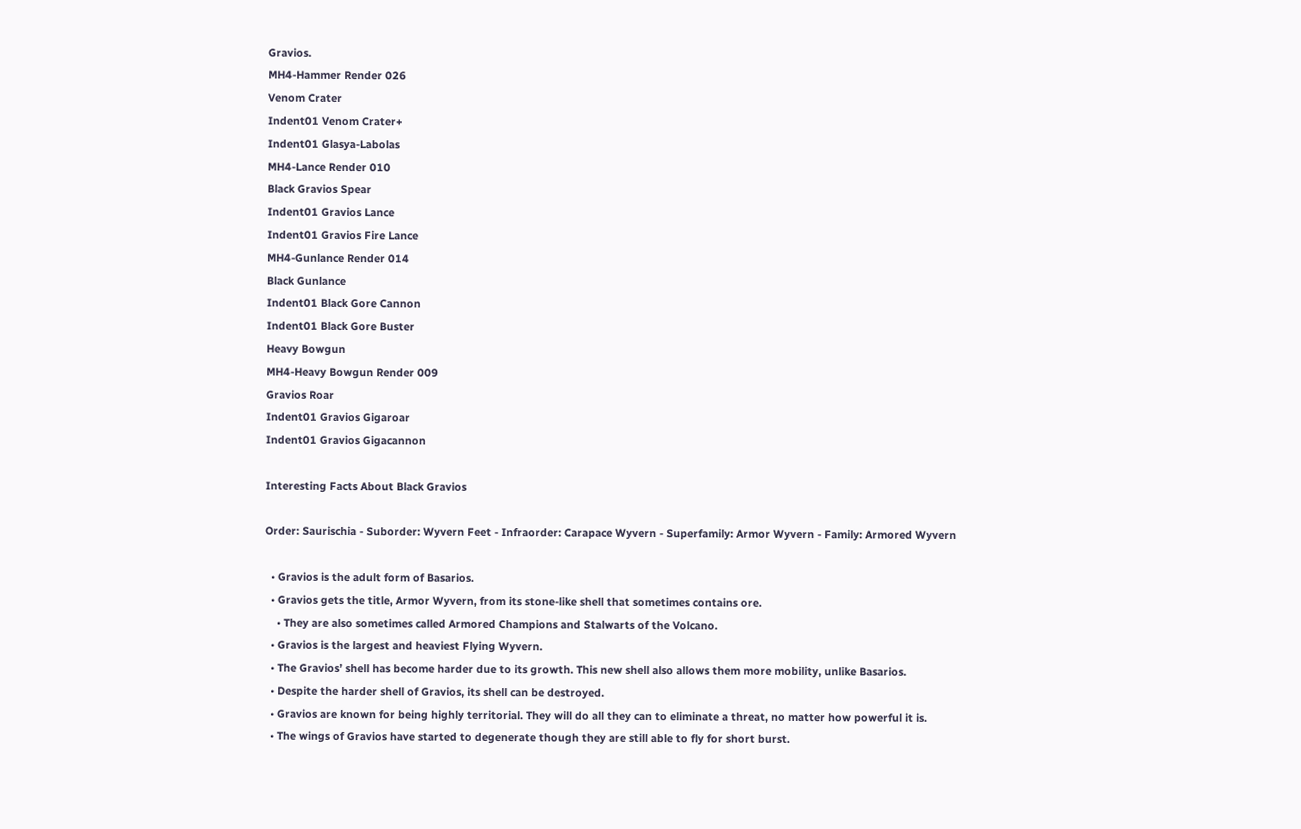Gravios.
MH4-Hammer Render 026
Venom Crater
Indent01 Venom Crater+
Indent01 Glasya-Labolas
MH4-Lance Render 010
Black Gravios Spear
Indent01 Gravios Lance
Indent01 Gravios Fire Lance
MH4-Gunlance Render 014
Black Gunlance
Indent01 Black Gore Cannon
Indent01 Black Gore Buster
Heavy Bowgun
MH4-Heavy Bowgun Render 009
Gravios Roar
Indent01 Gravios Gigaroar
Indent01 Gravios Gigacannon

Interesting Facts About Black Gravios

Order: Saurischia - Suborder: Wyvern Feet - Infraorder: Carapace Wyvern - Superfamily: Armor Wyvern - Family: Armored Wyvern

  • Gravios is the adult form of Basarios.
  • Gravios gets the title, Armor Wyvern, from its stone-like shell that sometimes contains ore.
    • They are also sometimes called Armored Champions and Stalwarts of the Volcano.
  • Gravios is the largest and heaviest Flying Wyvern.
  • The Gravios’ shell has become harder due to its growth. This new shell also allows them more mobility, unlike Basarios.
  • Despite the harder shell of Gravios, its shell can be destroyed.
  • Gravios are known for being highly territorial. They will do all they can to eliminate a threat, no matter how powerful it is.
  • The wings of Gravios have started to degenerate though they are still able to fly for short burst.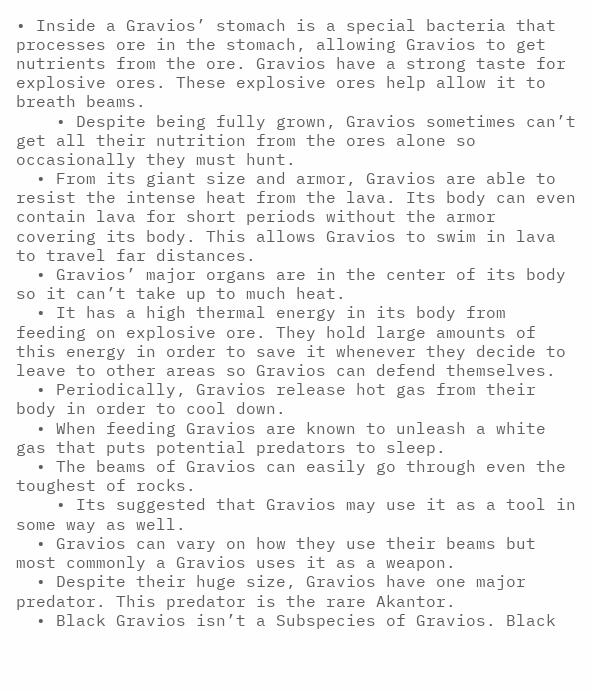• Inside a Gravios’ stomach is a special bacteria that processes ore in the stomach, allowing Gravios to get nutrients from the ore. Gravios have a strong taste for explosive ores. These explosive ores help allow it to breath beams.
    • Despite being fully grown, Gravios sometimes can’t get all their nutrition from the ores alone so occasionally they must hunt.
  • From its giant size and armor, Gravios are able to resist the intense heat from the lava. Its body can even contain lava for short periods without the armor covering its body. This allows Gravios to swim in lava to travel far distances.
  • Gravios’ major organs are in the center of its body so it can’t take up to much heat.
  • It has a high thermal energy in its body from feeding on explosive ore. They hold large amounts of this energy in order to save it whenever they decide to leave to other areas so Gravios can defend themselves.
  • Periodically, Gravios release hot gas from their body in order to cool down.
  • When feeding Gravios are known to unleash a white gas that puts potential predators to sleep.
  • The beams of Gravios can easily go through even the toughest of rocks.
    • Its suggested that Gravios may use it as a tool in some way as well.
  • Gravios can vary on how they use their beams but most commonly a Gravios uses it as a weapon.
  • Despite their huge size, Gravios have one major predator. This predator is the rare Akantor.
  • Black Gravios isn’t a Subspecies of Gravios. Black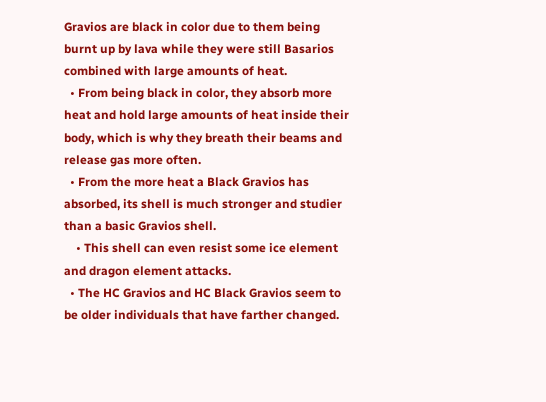Gravios are black in color due to them being burnt up by lava while they were still Basarios combined with large amounts of heat.
  • From being black in color, they absorb more heat and hold large amounts of heat inside their body, which is why they breath their beams and release gas more often.
  • From the more heat a Black Gravios has absorbed, its shell is much stronger and studier than a basic Gravios shell.
    • This shell can even resist some ice element and dragon element attacks.
  • The HC Gravios and HC Black Gravios seem to be older individuals that have farther changed.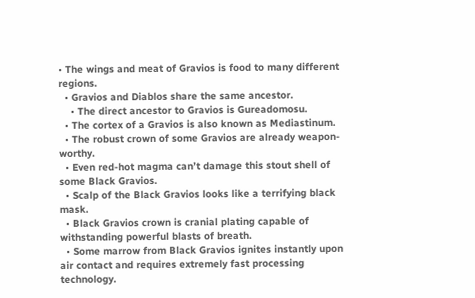• The wings and meat of Gravios is food to many different regions.
  • Gravios and Diablos share the same ancestor.
    • The direct ancestor to Gravios is Gureadomosu.
  • The cortex of a Gravios is also known as Mediastinum.
  • The robust crown of some Gravios are already weapon-worthy.
  • Even red-hot magma can’t damage this stout shell of some Black Gravios.
  • Scalp of the Black Gravios looks like a terrifying black mask.
  • Black Gravios crown is cranial plating capable of withstanding powerful blasts of breath.
  • Some marrow from Black Gravios ignites instantly upon air contact and requires extremely fast processing technology.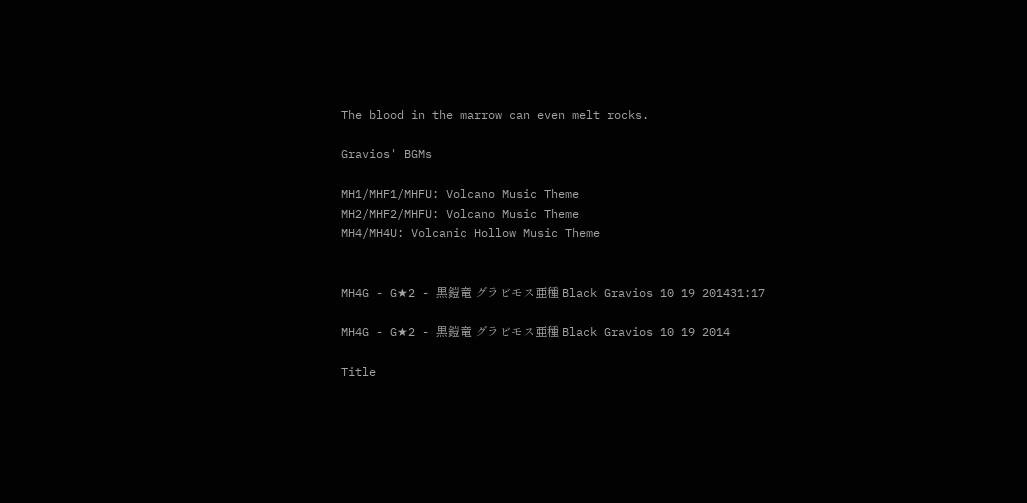The blood in the marrow can even melt rocks.

Gravios' BGMs

MH1/MHF1/MHFU: Volcano Music Theme
MH2/MHF2/MHFU: Volcano Music Theme
MH4/MH4U: Volcanic Hollow Music Theme


MH4G - G★2 - 黒鎧竜 グラビモス亜種 Black Gravios 10 19 201431:17

MH4G - G★2 - 黒鎧竜 グラビモス亜種 Black Gravios 10 19 2014

Title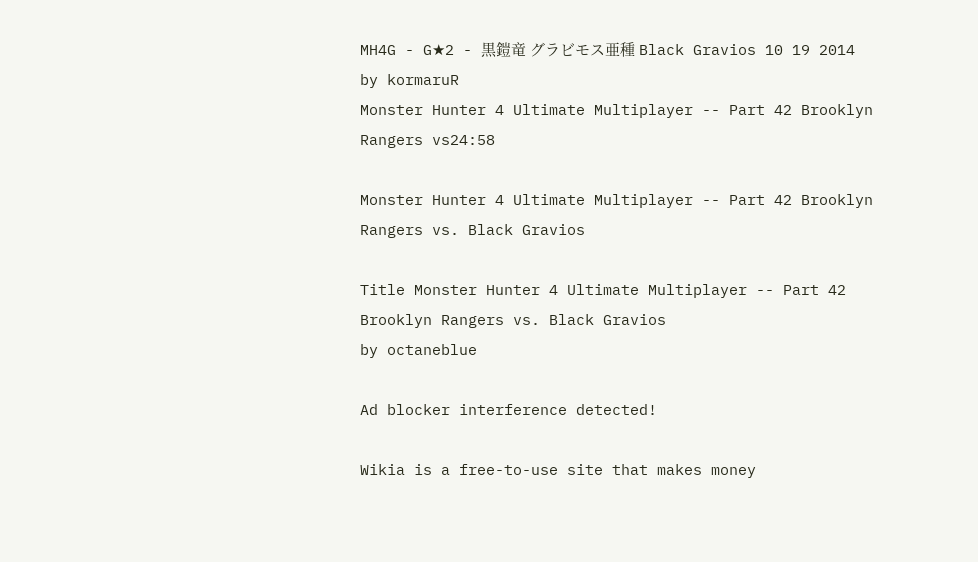MH4G - G★2 - 黒鎧竜 グラビモス亜種 Black Gravios 10 19 2014
by kormaruR
Monster Hunter 4 Ultimate Multiplayer -- Part 42 Brooklyn Rangers vs24:58

Monster Hunter 4 Ultimate Multiplayer -- Part 42 Brooklyn Rangers vs. Black Gravios

Title Monster Hunter 4 Ultimate Multiplayer -- Part 42 Brooklyn Rangers vs. Black Gravios
by octaneblue

Ad blocker interference detected!

Wikia is a free-to-use site that makes money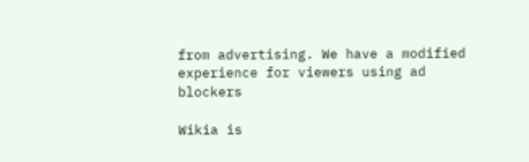from advertising. We have a modified experience for viewers using ad blockers

Wikia is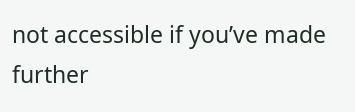not accessible if you’ve made further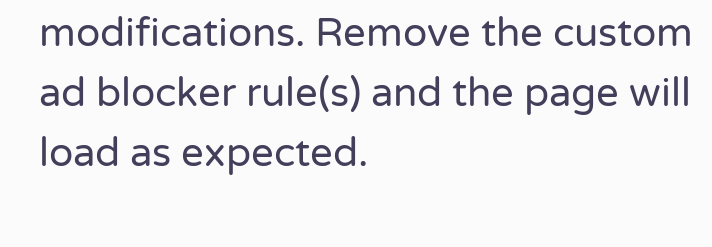modifications. Remove the custom ad blocker rule(s) and the page will load as expected.